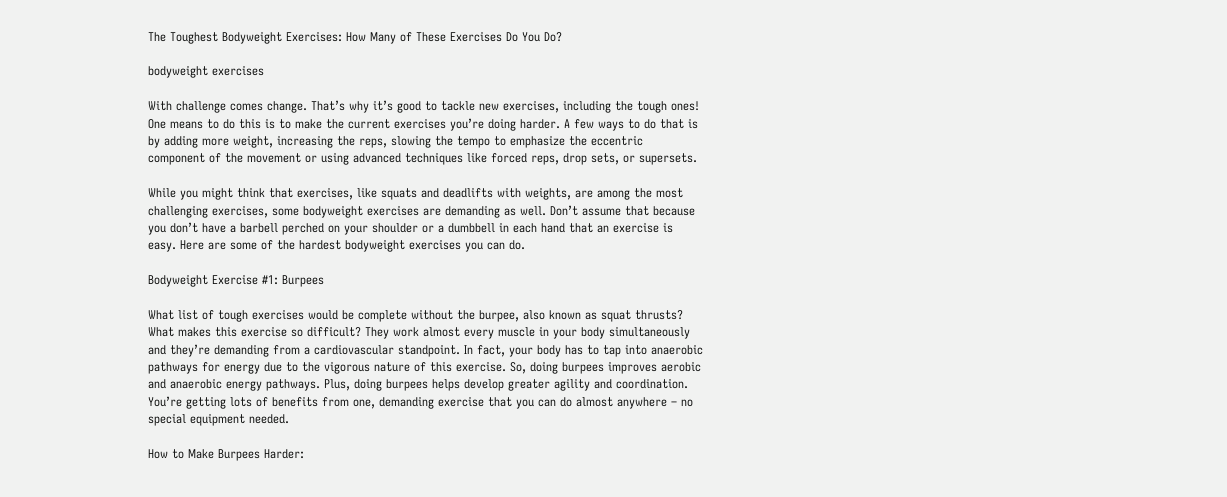The Toughest Bodyweight Exercises: How Many of These Exercises Do You Do?

bodyweight exercises

With challenge comes change. That’s why it’s good to tackle new exercises, including the tough ones! One means to do this is to make the current exercises you’re doing harder. A few ways to do that is by adding more weight, increasing the reps, slowing the tempo to emphasize the eccentric component of the movement or using advanced techniques like forced reps, drop sets, or supersets.

While you might think that exercises, like squats and deadlifts with weights, are among the most challenging exercises, some bodyweight exercises are demanding as well. Don’t assume that because you don’t have a barbell perched on your shoulder or a dumbbell in each hand that an exercise is easy. Here are some of the hardest bodyweight exercises you can do.

Bodyweight Exercise #1: Burpees

What list of tough exercises would be complete without the burpee, also known as squat thrusts? What makes this exercise so difficult? They work almost every muscle in your body simultaneously and they’re demanding from a cardiovascular standpoint. In fact, your body has to tap into anaerobic pathways for energy due to the vigorous nature of this exercise. So, doing burpees improves aerobic and anaerobic energy pathways. Plus, doing burpees helps develop greater agility and coordination. You’re getting lots of benefits from one, demanding exercise that you can do almost anywhere – no special equipment needed.

How to Make Burpees Harder: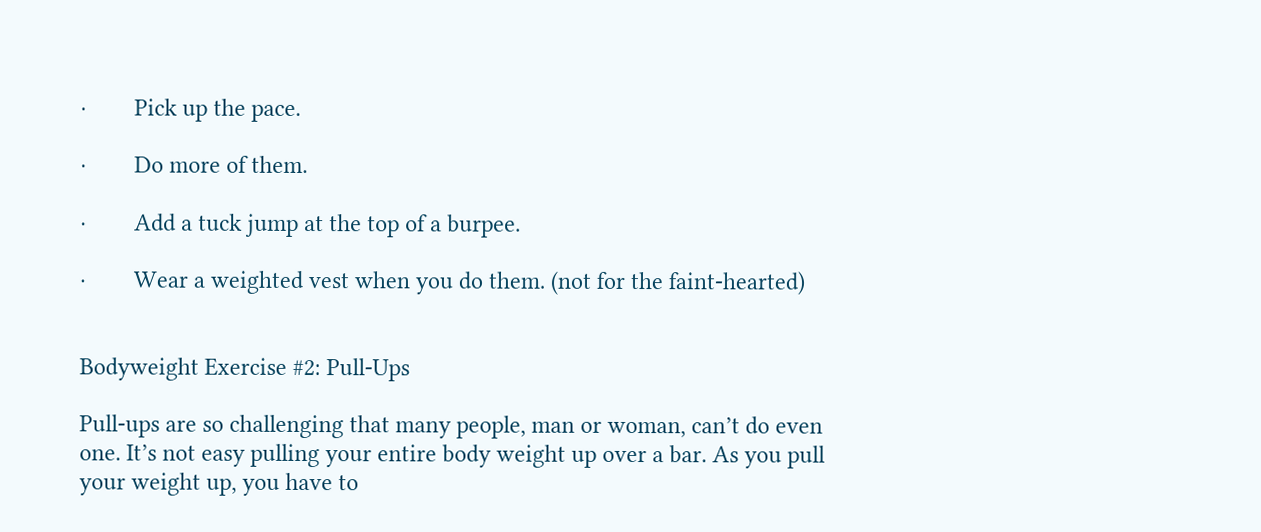·        Pick up the pace.

·        Do more of them.

·        Add a tuck jump at the top of a burpee.

·        Wear a weighted vest when you do them. (not for the faint-hearted)


Bodyweight Exercise #2: Pull-Ups

Pull-ups are so challenging that many people, man or woman, can’t do even one. It’s not easy pulling your entire body weight up over a bar. As you pull your weight up, you have to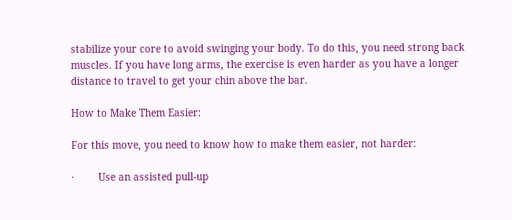stabilize your core to avoid swinging your body. To do this, you need strong back muscles. If you have long arms, the exercise is even harder as you have a longer distance to travel to get your chin above the bar.

How to Make Them Easier:

For this move, you need to know how to make them easier, not harder:

·        Use an assisted pull-up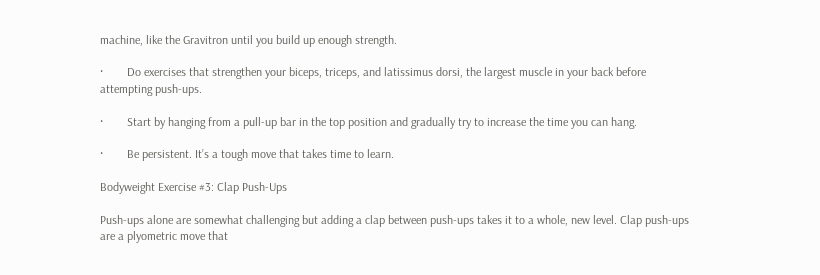machine, like the Gravitron until you build up enough strength.

·        Do exercises that strengthen your biceps, triceps, and latissimus dorsi, the largest muscle in your back before attempting push-ups.

·        Start by hanging from a pull-up bar in the top position and gradually try to increase the time you can hang.

·        Be persistent. It’s a tough move that takes time to learn.

Bodyweight Exercise #3: Clap Push-Ups

Push-ups alone are somewhat challenging but adding a clap between push-ups takes it to a whole, new level. Clap push-ups are a plyometric move that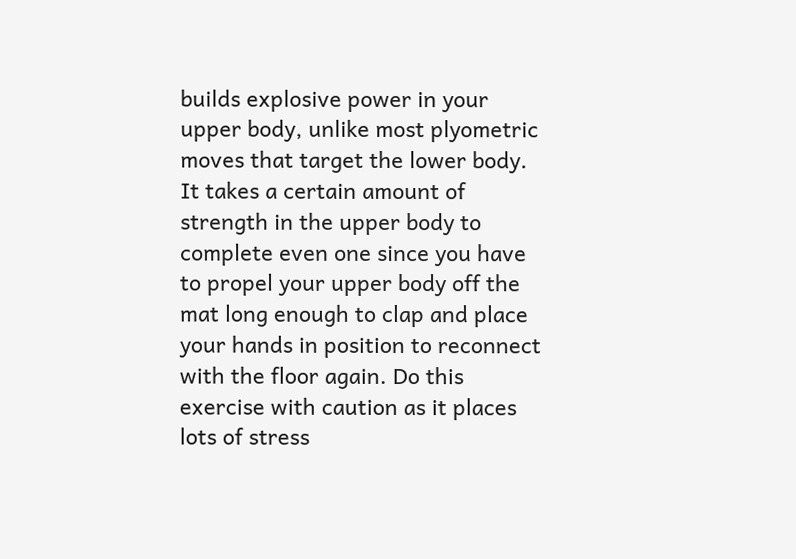builds explosive power in your upper body, unlike most plyometric moves that target the lower body. It takes a certain amount of strength in the upper body to complete even one since you have to propel your upper body off the mat long enough to clap and place your hands in position to reconnect with the floor again. Do this exercise with caution as it places lots of stress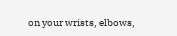on your wrists, elbows,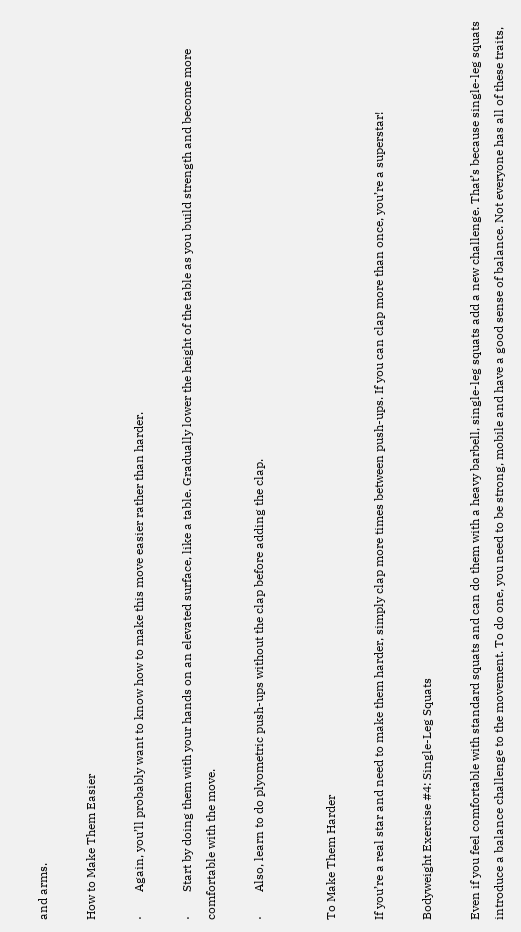and arms.

How to Make Them Easier

·        Again, you’ll probably want to know how to make this move easier rather than harder.

·        Start by doing them with your hands on an elevated surface, like a table. Gradually lower the height of the table as you build strength and become more comfortable with the move.

·        Also, learn to do plyometric push-ups without the clap before adding the clap.


To Make Them Harder

If you’re a real star and need to make them harder, simply clap more times between push-ups. If you can clap more than once, you’re a superstar!

Bodyweight Exercise #4: Single-Leg Squats

Even if you feel comfortable with standard squats and can do them with a heavy barbell, single-leg squats add a new challenge. That’s because single-leg squats introduce a balance challenge to the movement. To do one, you need to be strong, mobile and have a good sense of balance. Not everyone has all of these traits,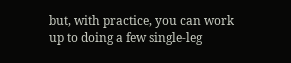but, with practice, you can work up to doing a few single-leg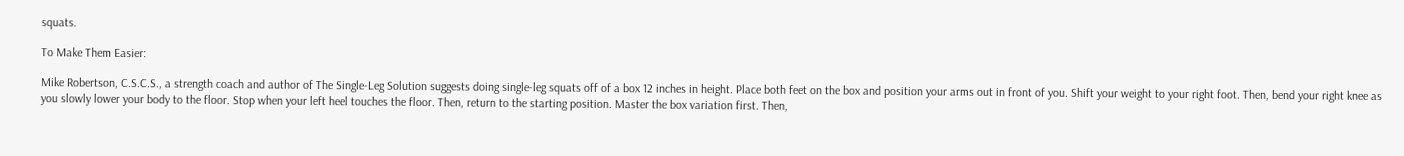squats.

To Make Them Easier:

Mike Robertson, C.S.C.S., a strength coach and author of The Single-Leg Solution suggests doing single-leg squats off of a box 12 inches in height. Place both feet on the box and position your arms out in front of you. Shift your weight to your right foot. Then, bend your right knee as you slowly lower your body to the floor. Stop when your left heel touches the floor. Then, return to the starting position. Master the box variation first. Then,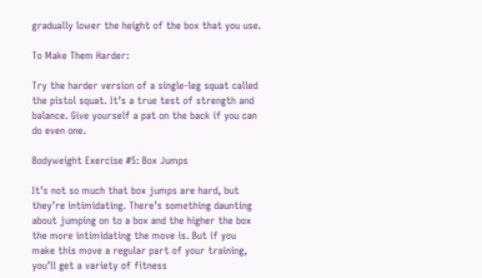gradually lower the height of the box that you use.

To Make Them Harder:

Try the harder version of a single-leg squat called the pistol squat. It’s a true test of strength and balance. Give yourself a pat on the back if you can do even one.

Bodyweight Exercise #5: Box Jumps

It’s not so much that box jumps are hard, but they’re intimidating. There’s something daunting about jumping on to a box and the higher the box the more intimidating the move is. But if you make this move a regular part of your training, you’ll get a variety of fitness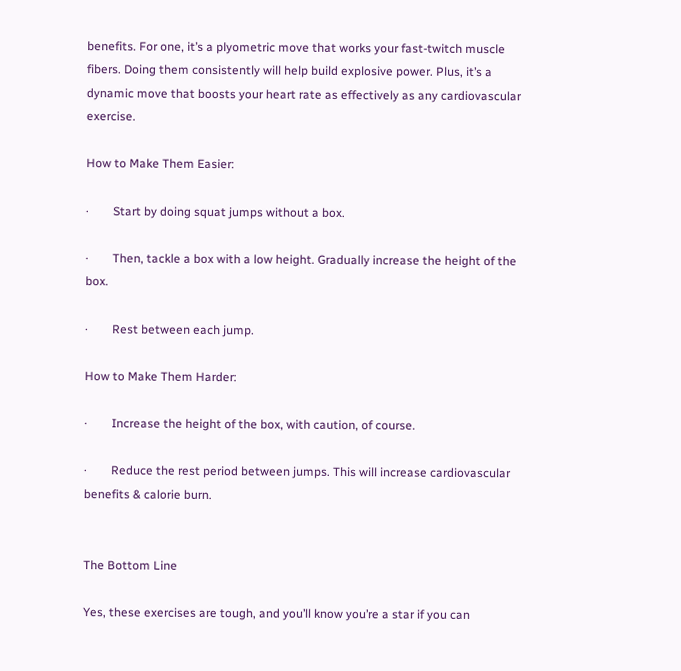benefits. For one, it’s a plyometric move that works your fast-twitch muscle fibers. Doing them consistently will help build explosive power. Plus, it’s a dynamic move that boosts your heart rate as effectively as any cardiovascular exercise.

How to Make Them Easier:

·        Start by doing squat jumps without a box.

·        Then, tackle a box with a low height. Gradually increase the height of the box.

·        Rest between each jump.

How to Make Them Harder:

·        Increase the height of the box, with caution, of course.

·        Reduce the rest period between jumps. This will increase cardiovascular benefits & calorie burn.


The Bottom Line

Yes, these exercises are tough, and you’ll know you’re a star if you can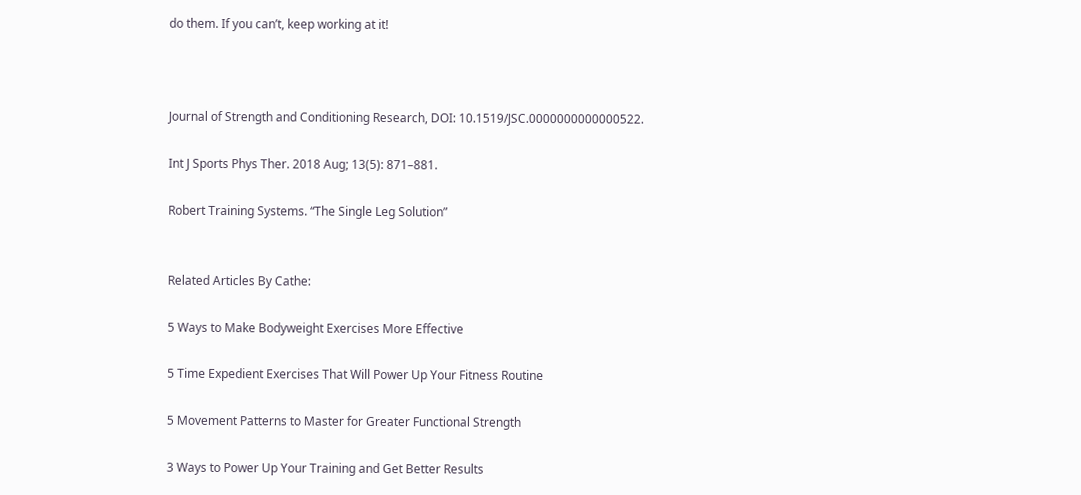do them. If you can’t, keep working at it!



Journal of Strength and Conditioning Research, DOI: 10.1519/JSC.0000000000000522.

Int J Sports Phys Ther. 2018 Aug; 13(5): 871–881.

Robert Training Systems. “The Single Leg Solution”


Related Articles By Cathe:

5 Ways to Make Bodyweight Exercises More Effective

5 Time Expedient Exercises That Will Power Up Your Fitness Routine

5 Movement Patterns to Master for Greater Functional Strength

3 Ways to Power Up Your Training and Get Better Results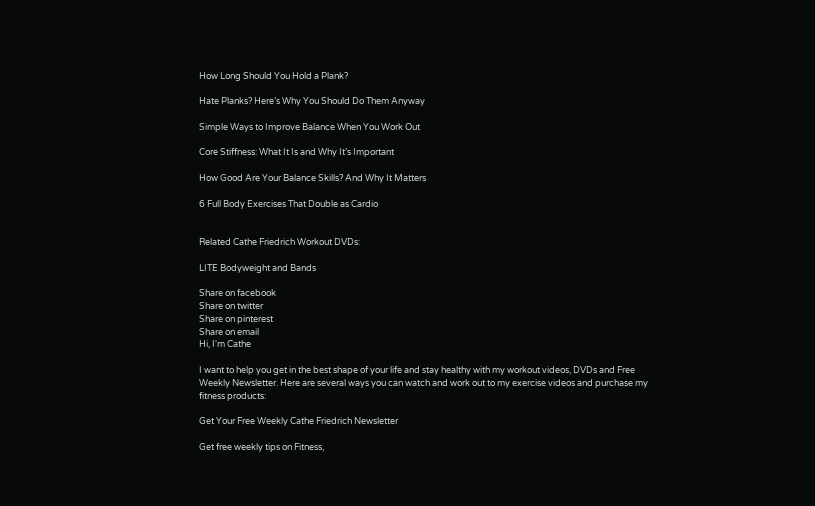How Long Should You Hold a Plank?

Hate Planks? Here’s Why You Should Do Them Anyway

Simple Ways to Improve Balance When You Work Out

Core Stiffness: What It Is and Why It’s Important

How Good Are Your Balance Skills? And Why It Matters

6 Full Body Exercises That Double as Cardio


Related Cathe Friedrich Workout DVDs:

LITE Bodyweight and Bands

Share on facebook
Share on twitter
Share on pinterest
Share on email
Hi, I'm Cathe

I want to help you get in the best shape of your life and stay healthy with my workout videos, DVDs and Free Weekly Newsletter. Here are several ways you can watch and work out to my exercise videos and purchase my fitness products:

Get Your Free Weekly Cathe Friedrich Newsletter

Get free weekly tips on Fitness,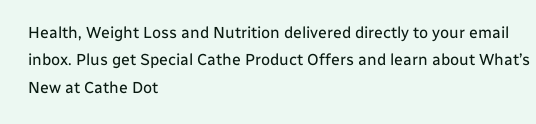Health, Weight Loss and Nutrition delivered directly to your email inbox. Plus get Special Cathe Product Offers and learn about What’s New at Cathe Dot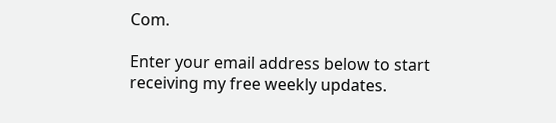Com.

Enter your email address below to start receiving my free weekly updates.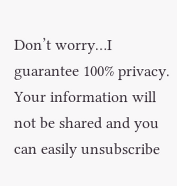Don’t worry…I guarantee 100% privacy. Your information will not be shared and you can easily unsubscribe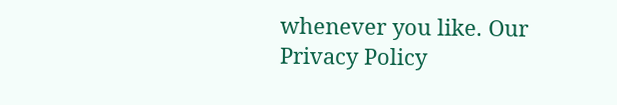whenever you like. Our Privacy Policy